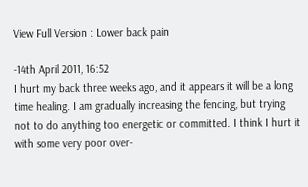View Full Version : Lower back pain

-14th April 2011, 16:52
I hurt my back three weeks ago, and it appears it will be a long time healing. I am gradually increasing the fencing, but trying not to do anything too energetic or committed. I think I hurt it with some very poor over-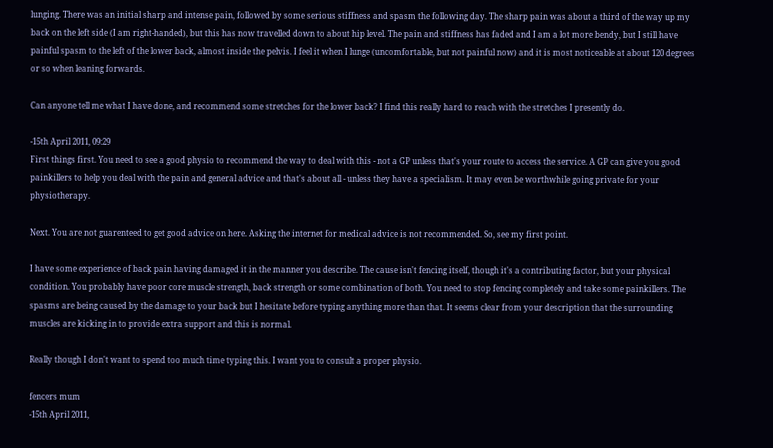lunging. There was an initial sharp and intense pain, followed by some serious stiffness and spasm the following day. The sharp pain was about a third of the way up my back on the left side (I am right-handed), but this has now travelled down to about hip level. The pain and stiffness has faded and I am a lot more bendy, but I still have painful spasm to the left of the lower back, almost inside the pelvis. I feel it when I lunge (uncomfortable, but not painful now) and it is most noticeable at about 120 degrees or so when leaning forwards.

Can anyone tell me what I have done, and recommend some stretches for the lower back? I find this really hard to reach with the stretches I presently do.

-15th April 2011, 09:29
First things first. You need to see a good physio to recommend the way to deal with this - not a GP unless that's your route to access the service. A GP can give you good painkillers to help you deal with the pain and general advice and that's about all - unless they have a specialism. It may even be worthwhile going private for your physiotherapy.

Next. You are not guarenteed to get good advice on here. Asking the internet for medical advice is not recommended. So, see my first point.

I have some experience of back pain having damaged it in the manner you describe. The cause isn't fencing itself, though it's a contributing factor, but your physical condition. You probably have poor core muscle strength, back strength or some combination of both. You need to stop fencing completely and take some painkillers. The spasms are being caused by the damage to your back but I hesitate before typing anything more than that. It seems clear from your description that the surrounding muscles are kicking in to provide extra support and this is normal.

Really though I don't want to spend too much time typing this. I want you to consult a proper physio.

fencers mum
-15th April 2011,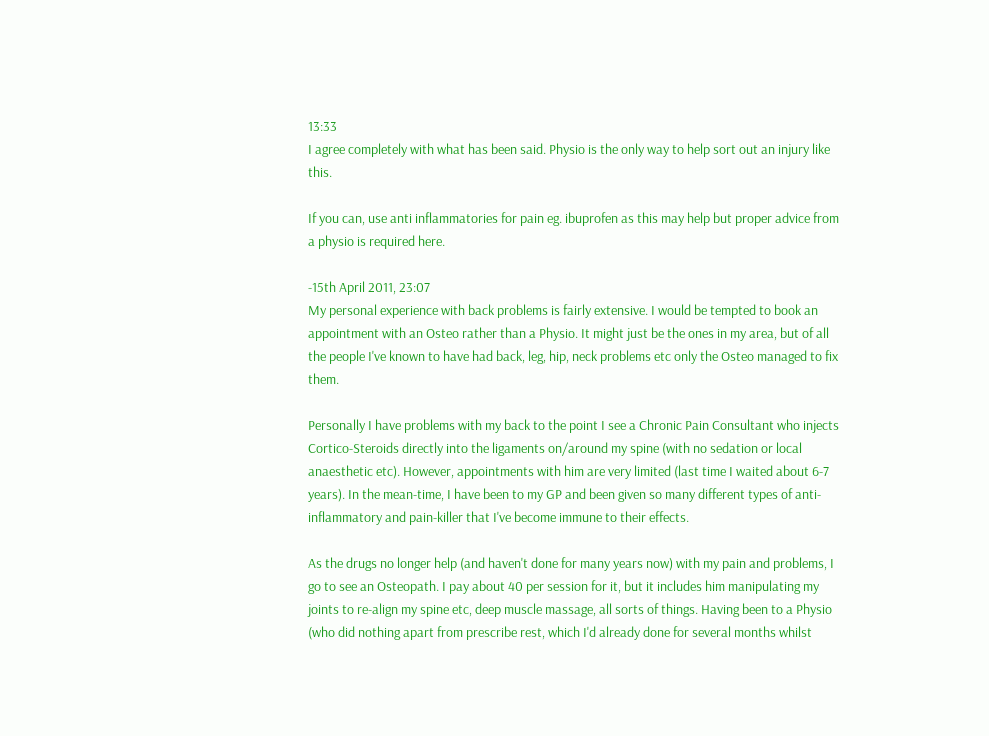13:33
I agree completely with what has been said. Physio is the only way to help sort out an injury like this.

If you can, use anti inflammatories for pain eg. ibuprofen as this may help but proper advice from a physio is required here.

-15th April 2011, 23:07
My personal experience with back problems is fairly extensive. I would be tempted to book an appointment with an Osteo rather than a Physio. It might just be the ones in my area, but of all the people I've known to have had back, leg, hip, neck problems etc only the Osteo managed to fix them.

Personally I have problems with my back to the point I see a Chronic Pain Consultant who injects Cortico-Steroids directly into the ligaments on/around my spine (with no sedation or local anaesthetic etc). However, appointments with him are very limited (last time I waited about 6-7 years). In the mean-time, I have been to my GP and been given so many different types of anti-inflammatory and pain-killer that I've become immune to their effects.

As the drugs no longer help (and haven't done for many years now) with my pain and problems, I go to see an Osteopath. I pay about 40 per session for it, but it includes him manipulating my joints to re-align my spine etc, deep muscle massage, all sorts of things. Having been to a Physio (who did nothing apart from prescribe rest, which I'd already done for several months whilst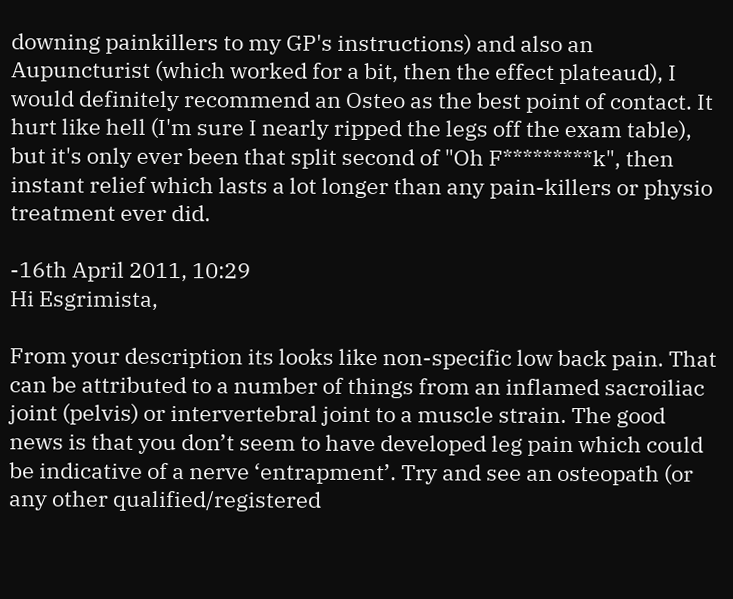downing painkillers to my GP's instructions) and also an Aupuncturist (which worked for a bit, then the effect plateaud), I would definitely recommend an Osteo as the best point of contact. It hurt like hell (I'm sure I nearly ripped the legs off the exam table), but it's only ever been that split second of "Oh F*********k", then instant relief which lasts a lot longer than any pain-killers or physio treatment ever did.

-16th April 2011, 10:29
Hi Esgrimista,

From your description its looks like non-specific low back pain. That can be attributed to a number of things from an inflamed sacroiliac joint (pelvis) or intervertebral joint to a muscle strain. The good news is that you don’t seem to have developed leg pain which could be indicative of a nerve ‘entrapment’. Try and see an osteopath (or any other qualified/registered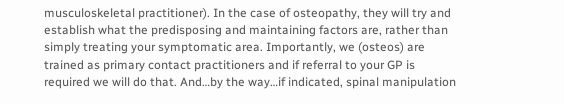musculoskeletal practitioner). In the case of osteopathy, they will try and establish what the predisposing and maintaining factors are, rather than simply treating your symptomatic area. Importantly, we (osteos) are trained as primary contact practitioners and if referral to your GP is required we will do that. And…by the way…if indicated, spinal manipulation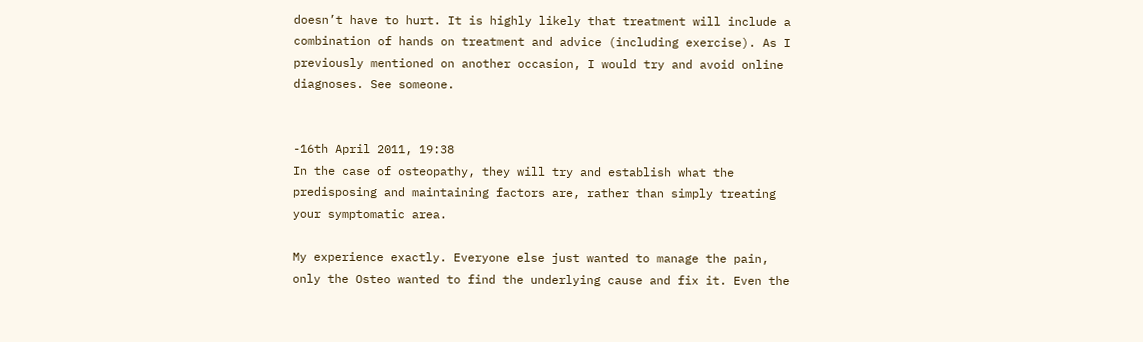doesn’t have to hurt. It is highly likely that treatment will include a combination of hands on treatment and advice (including exercise). As I previously mentioned on another occasion, I would try and avoid online diagnoses. See someone.


-16th April 2011, 19:38
In the case of osteopathy, they will try and establish what the predisposing and maintaining factors are, rather than simply treating your symptomatic area.

My experience exactly. Everyone else just wanted to manage the pain, only the Osteo wanted to find the underlying cause and fix it. Even the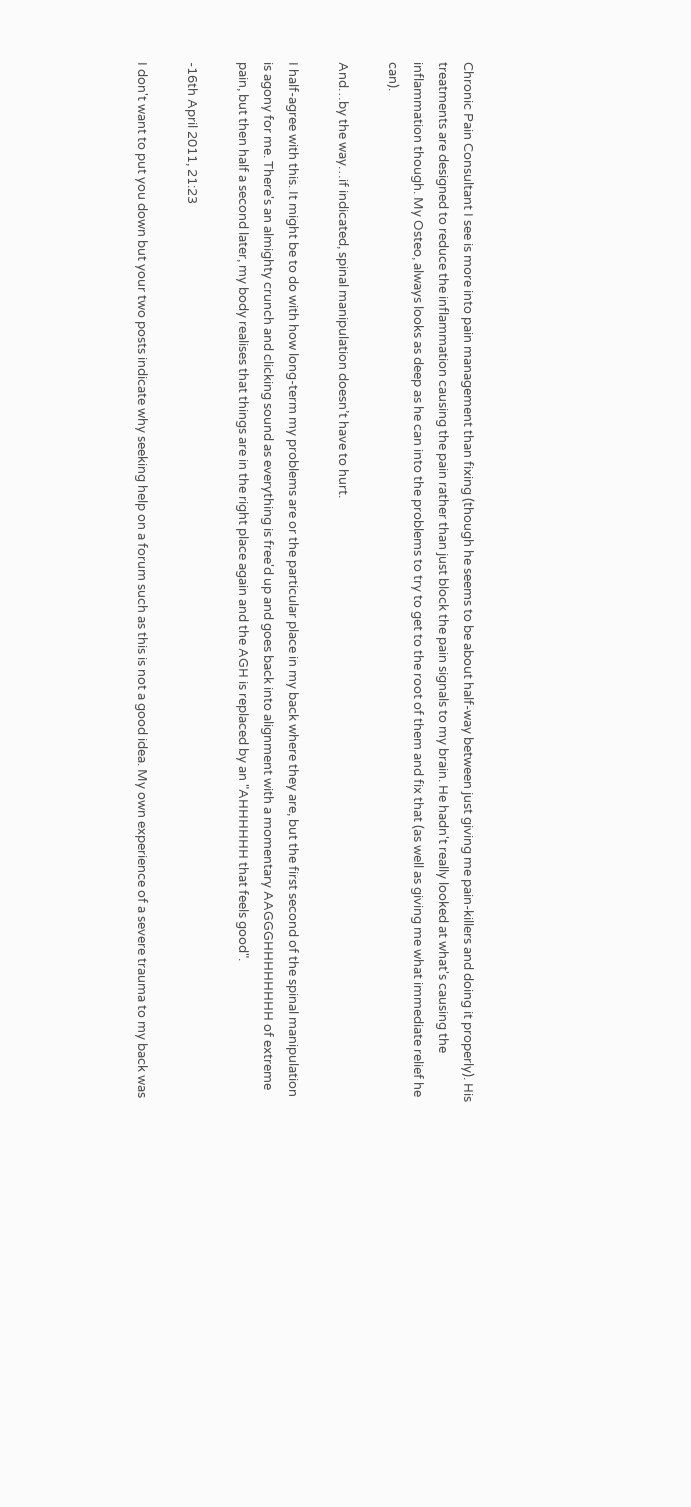Chronic Pain Consultant I see is more into pain management than fixing (though he seems to be about half-way between just giving me pain-killers and doing it properly). His treatments are designed to reduce the inflammation causing the pain rather than just block the pain signals to my brain. He hadn't really looked at what's causing the inflammation though. My Osteo, always looks as deep as he can into the problems to try to get to the root of them and fix that (as well as giving me what immediate relief he can).

And…by the way…if indicated, spinal manipulation doesn’t have to hurt.

I half-agree with this. It might be to do with how long-term my problems are or the particular place in my back where they are, but the first second of the spinal manipulation is agony for me. There's an almighty crunch and clicking sound as everything is free'd up and goes back into alignment with a momentary AAGGGHHHHHHHH of extreme pain, but then half a second later, my body realises that things are in the right place again and the AGH is replaced by an "AHHHHHH that feels good".

-16th April 2011, 21:23

I don't want to put you down but your two posts indicate why seeking help on a forum such as this is not a good idea. My own experience of a severe trauma to my back was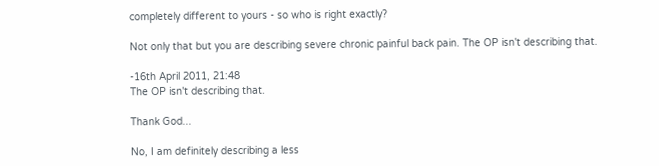completely different to yours - so who is right exactly?

Not only that but you are describing severe chronic painful back pain. The OP isn't describing that.

-16th April 2011, 21:48
The OP isn't describing that.

Thank God...

No, I am definitely describing a less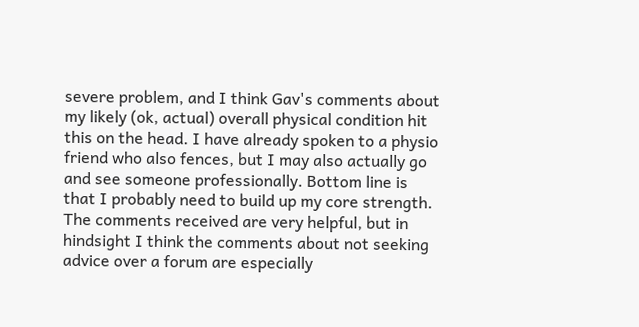severe problem, and I think Gav's comments about my likely (ok, actual) overall physical condition hit this on the head. I have already spoken to a physio friend who also fences, but I may also actually go and see someone professionally. Bottom line is that I probably need to build up my core strength. The comments received are very helpful, but in hindsight I think the comments about not seeking advice over a forum are especially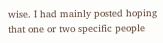wise. I had mainly posted hoping that one or two specific people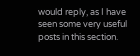would reply, as I have seen some very useful posts in this section.